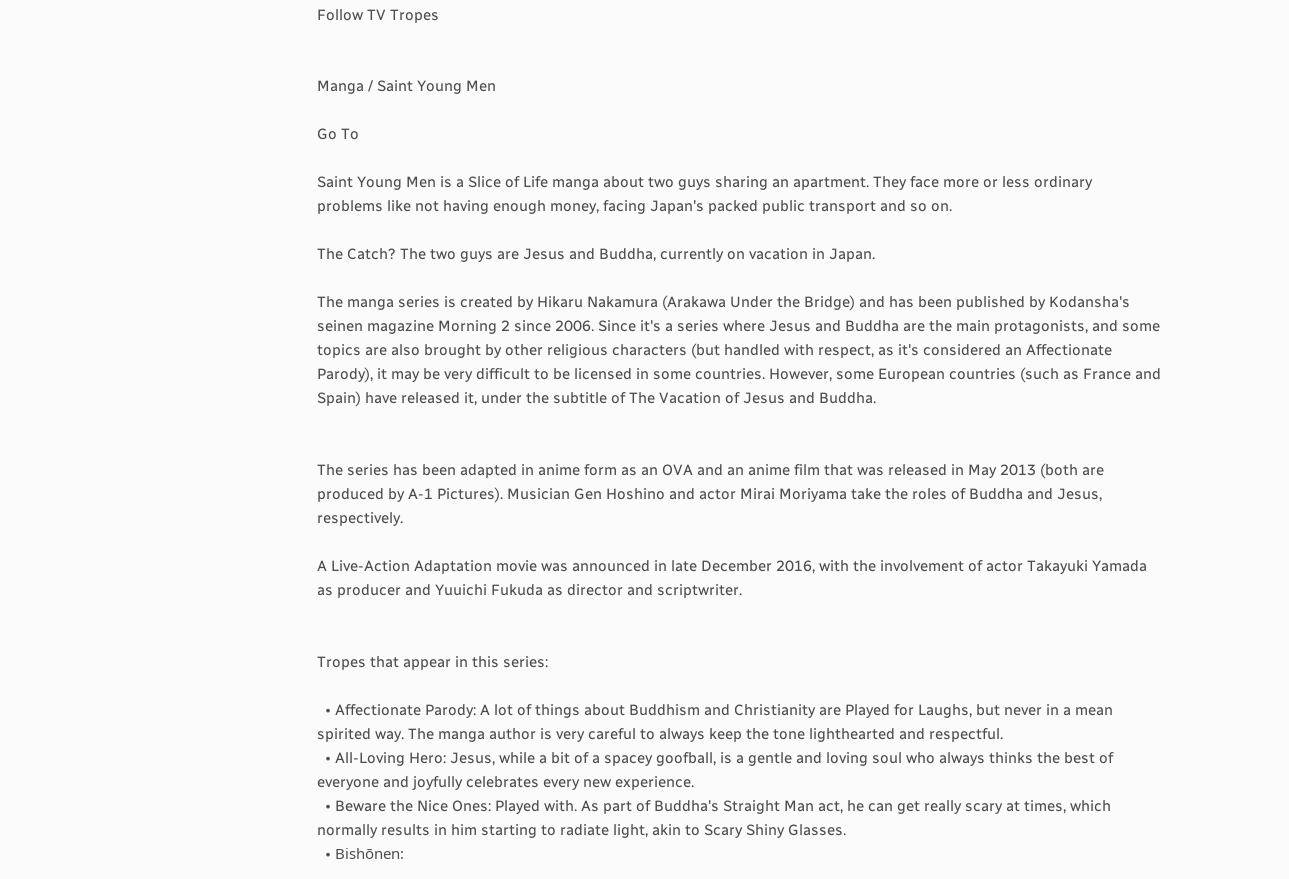Follow TV Tropes


Manga / Saint Young Men

Go To

Saint Young Men is a Slice of Life manga about two guys sharing an apartment. They face more or less ordinary problems like not having enough money, facing Japan's packed public transport and so on.

The Catch? The two guys are Jesus and Buddha, currently on vacation in Japan.

The manga series is created by Hikaru Nakamura (Arakawa Under the Bridge) and has been published by Kodansha's seinen magazine Morning 2 since 2006. Since it's a series where Jesus and Buddha are the main protagonists, and some topics are also brought by other religious characters (but handled with respect, as it's considered an Affectionate Parody), it may be very difficult to be licensed in some countries. However, some European countries (such as France and Spain) have released it, under the subtitle of The Vacation of Jesus and Buddha.


The series has been adapted in anime form as an OVA and an anime film that was released in May 2013 (both are produced by A-1 Pictures). Musician Gen Hoshino and actor Mirai Moriyama take the roles of Buddha and Jesus, respectively.

A Live-Action Adaptation movie was announced in late December 2016, with the involvement of actor Takayuki Yamada as producer and Yuuichi Fukuda as director and scriptwriter.


Tropes that appear in this series:

  • Affectionate Parody: A lot of things about Buddhism and Christianity are Played for Laughs, but never in a mean spirited way. The manga author is very careful to always keep the tone lighthearted and respectful.
  • All-Loving Hero: Jesus, while a bit of a spacey goofball, is a gentle and loving soul who always thinks the best of everyone and joyfully celebrates every new experience.
  • Beware the Nice Ones: Played with. As part of Buddha's Straight Man act, he can get really scary at times, which normally results in him starting to radiate light, akin to Scary Shiny Glasses.
  • Bishōnen: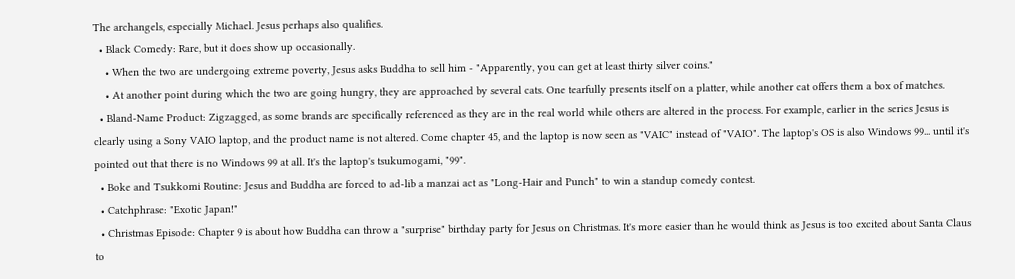The archangels, especially Michael. Jesus perhaps also qualifies.
  • Black Comedy: Rare, but it does show up occasionally.
    • When the two are undergoing extreme poverty, Jesus asks Buddha to sell him - "Apparently, you can get at least thirty silver coins."
    • At another point during which the two are going hungry, they are approached by several cats. One tearfully presents itself on a platter, while another cat offers them a box of matches.
  • Bland-Name Product: Zigzagged, as some brands are specifically referenced as they are in the real world while others are altered in the process. For example, earlier in the series Jesus is clearly using a Sony VAIO laptop, and the product name is not altered. Come chapter 45, and the laptop is now seen as "VAIC" instead of "VAIO". The laptop's OS is also Windows 99... until it's pointed out that there is no Windows 99 at all. It's the laptop's tsukumogami, "99".
  • Boke and Tsukkomi Routine: Jesus and Buddha are forced to ad-lib a manzai act as "Long-Hair and Punch" to win a standup comedy contest.
  • Catchphrase: "Exotic Japan!"
  • Christmas Episode: Chapter 9 is about how Buddha can throw a "surprise" birthday party for Jesus on Christmas. It's more easier than he would think as Jesus is too excited about Santa Claus to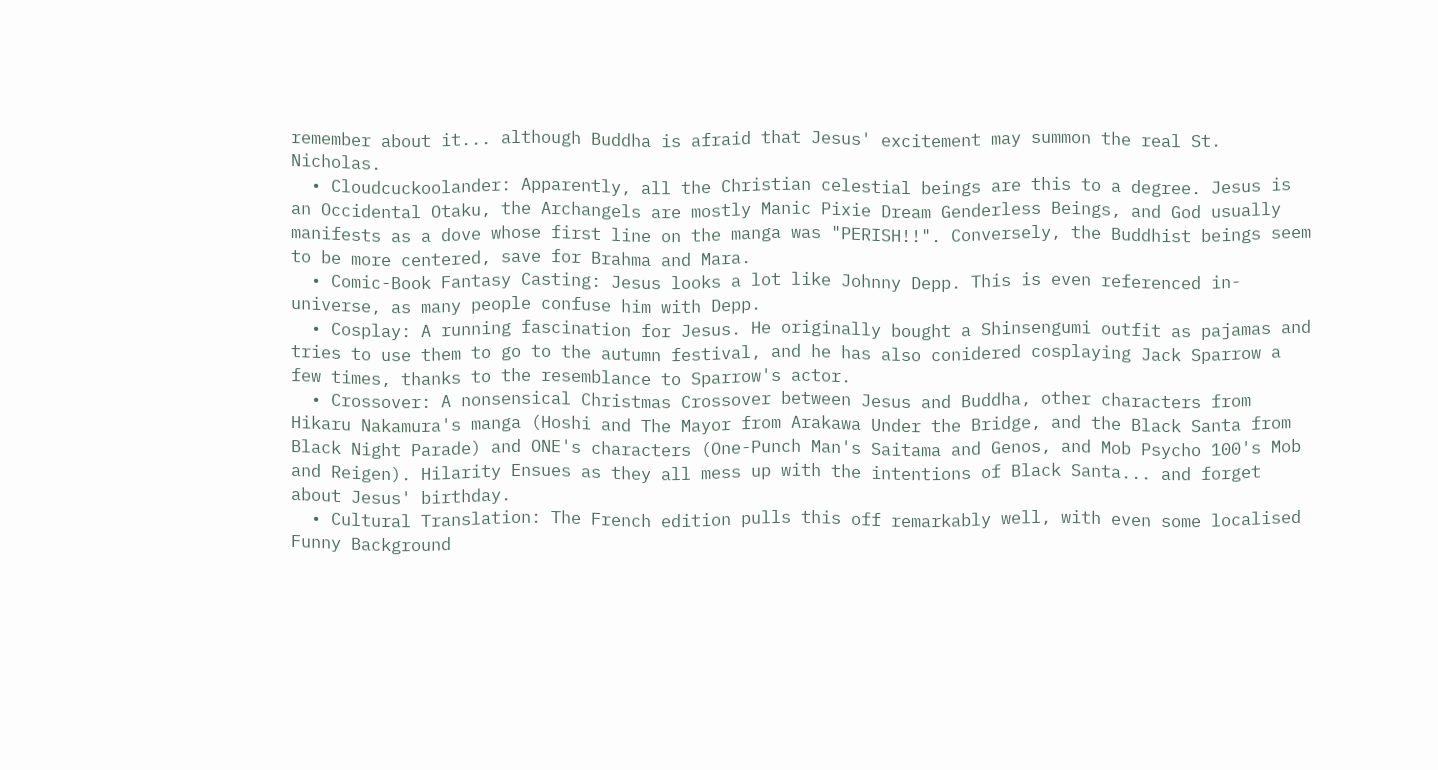remember about it... although Buddha is afraid that Jesus' excitement may summon the real St. Nicholas.
  • Cloudcuckoolander: Apparently, all the Christian celestial beings are this to a degree. Jesus is an Occidental Otaku, the Archangels are mostly Manic Pixie Dream Genderless Beings, and God usually manifests as a dove whose first line on the manga was "PERISH!!". Conversely, the Buddhist beings seem to be more centered, save for Brahma and Mara.
  • Comic-Book Fantasy Casting: Jesus looks a lot like Johnny Depp. This is even referenced in-universe, as many people confuse him with Depp.
  • Cosplay: A running fascination for Jesus. He originally bought a Shinsengumi outfit as pajamas and tries to use them to go to the autumn festival, and he has also conidered cosplaying Jack Sparrow a few times, thanks to the resemblance to Sparrow's actor.
  • Crossover: A nonsensical Christmas Crossover between Jesus and Buddha, other characters from Hikaru Nakamura's manga (Hoshi and The Mayor from Arakawa Under the Bridge, and the Black Santa from Black Night Parade) and ONE's characters (One-Punch Man's Saitama and Genos, and Mob Psycho 100's Mob and Reigen). Hilarity Ensues as they all mess up with the intentions of Black Santa... and forget about Jesus' birthday.
  • Cultural Translation: The French edition pulls this off remarkably well, with even some localised Funny Background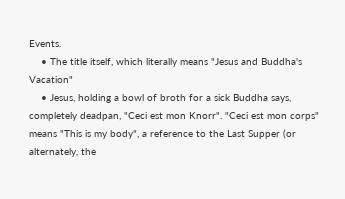Events.
    • The title itself, which literally means "Jesus and Buddha's Vacation"
    • Jesus, holding a bowl of broth for a sick Buddha says, completely deadpan, "Ceci est mon Knorr". "Ceci est mon corps" means "This is my body", a reference to the Last Supper (or alternately, the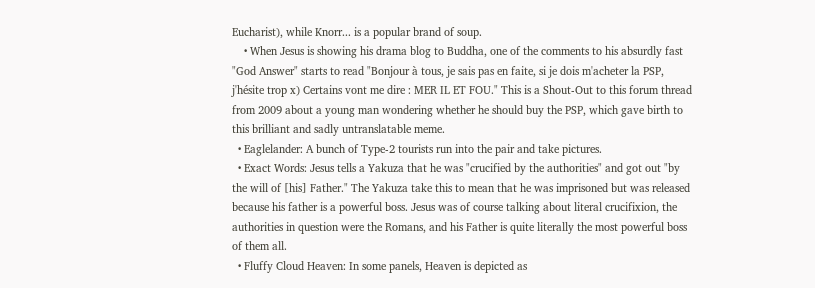Eucharist), while Knorr... is a popular brand of soup.
    • When Jesus is showing his drama blog to Buddha, one of the comments to his absurdly fast "God Answer" starts to read "Bonjour à tous, je sais pas en faite, si je dois m'acheter la PSP, j'hésite trop x) Certains vont me dire : MER IL ET FOU." This is a Shout-Out to this forum thread from 2009 about a young man wondering whether he should buy the PSP, which gave birth to this brilliant and sadly untranslatable meme.
  • Eaglelander: A bunch of Type-2 tourists run into the pair and take pictures.
  • Exact Words: Jesus tells a Yakuza that he was "crucified by the authorities" and got out "by the will of [his] Father." The Yakuza take this to mean that he was imprisoned but was released because his father is a powerful boss. Jesus was of course talking about literal crucifixion, the authorities in question were the Romans, and his Father is quite literally the most powerful boss of them all.
  • Fluffy Cloud Heaven: In some panels, Heaven is depicted as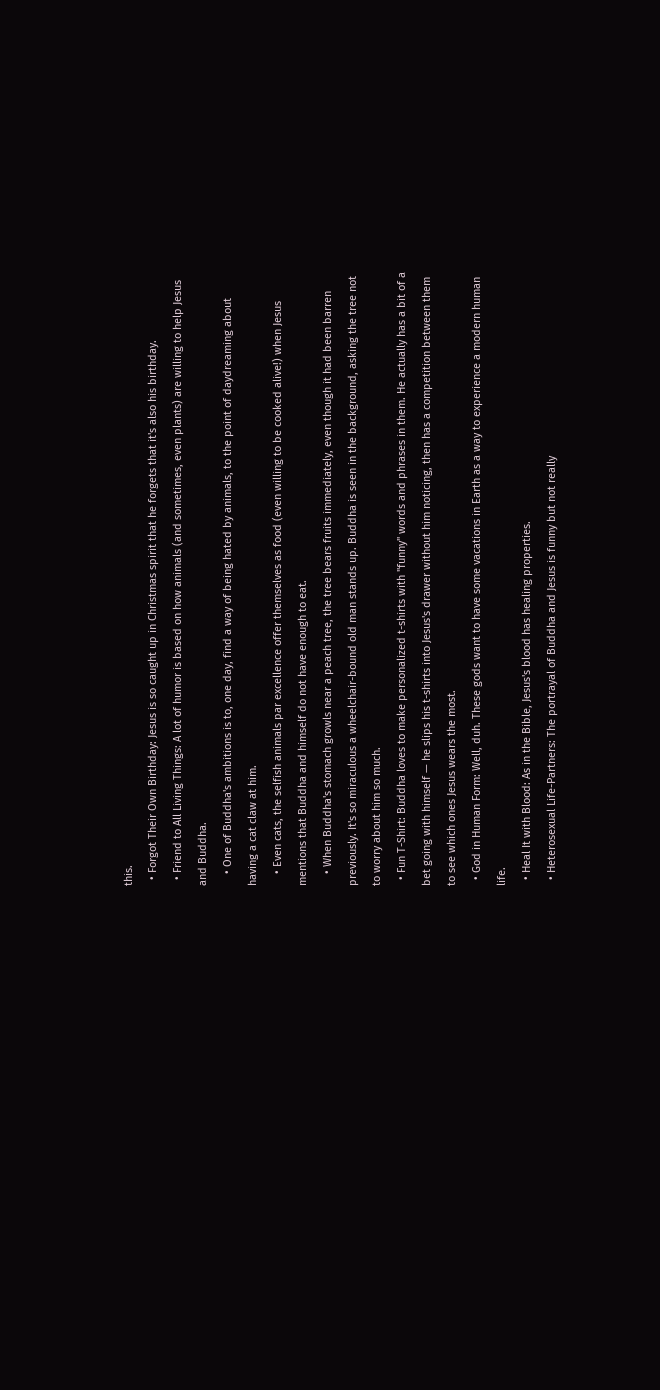this.
  • Forgot Their Own Birthday: Jesus is so caught up in Christmas spirit that he forgets that it's also his birthday.
  • Friend to All Living Things: A lot of humor is based on how animals (and sometimes, even plants) are willing to help Jesus and Buddha.
    • One of Buddha's ambitions is to, one day, find a way of being hated by animals, to the point of daydreaming about having a cat claw at him.
    • Even cats, the selfish animals par excellence offer themselves as food (even willing to be cooked alive!) when Jesus mentions that Buddha and himself do not have enough to eat.
    • When Buddha's stomach growls near a peach tree, the tree bears fruits immediately, even though it had been barren previously. It's so miraculous a wheelchair-bound old man stands up. Buddha is seen in the background, asking the tree not to worry about him so much.
  • Fun T-Shirt: Buddha loves to make personalized t-shirts with "funny" words and phrases in them. He actually has a bit of a bet going with himself — he slips his t-shirts into Jesus's drawer without him noticing, then has a competition between them to see which ones Jesus wears the most.
  • God in Human Form: Well, duh. These gods want to have some vacations in Earth as a way to experience a modern human life.
  • Heal It with Blood: As in the Bible, Jesus's blood has healing properties.
  • Heterosexual Life-Partners: The portrayal of Buddha and Jesus is funny but not really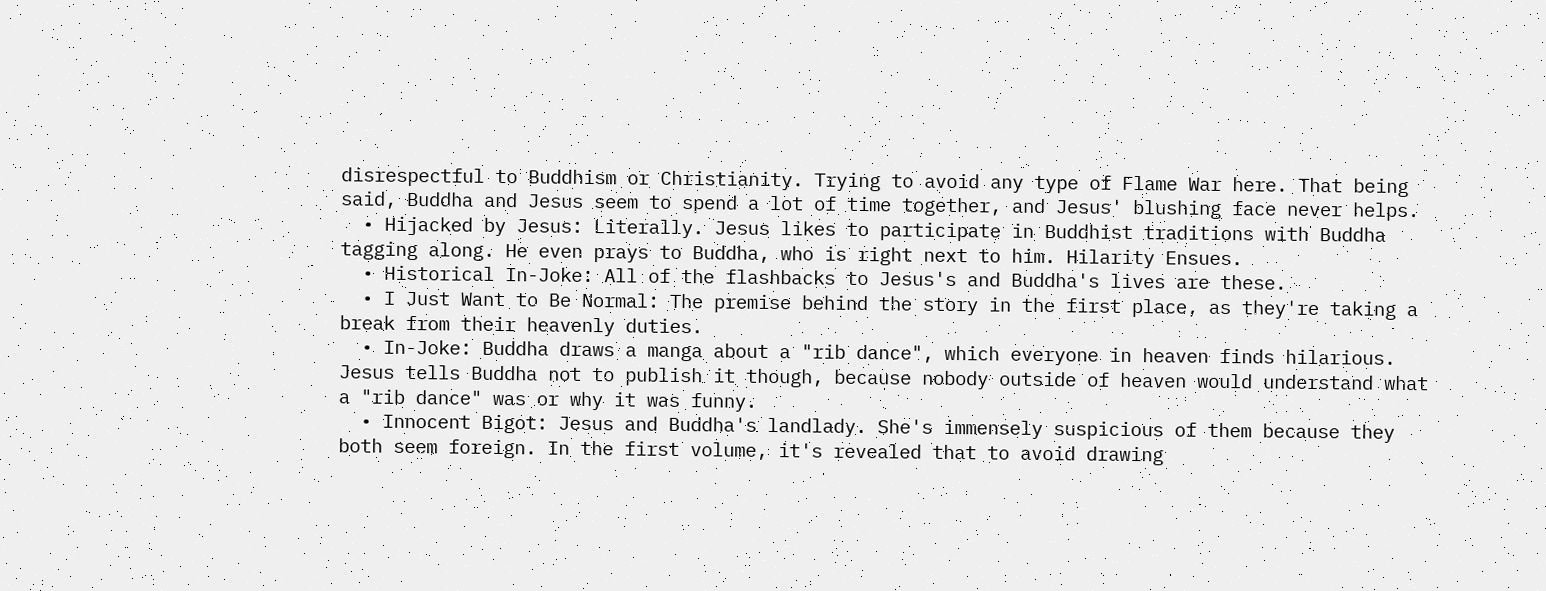disrespectful to Buddhism or Christianity. Trying to avoid any type of Flame War here. That being said, Buddha and Jesus seem to spend a lot of time together, and Jesus' blushing face never helps.
  • Hijacked by Jesus: Literally. Jesus likes to participate in Buddhist traditions with Buddha tagging along. He even prays to Buddha, who is right next to him. Hilarity Ensues.
  • Historical In-Joke: All of the flashbacks to Jesus's and Buddha's lives are these.
  • I Just Want to Be Normal: The premise behind the story in the first place, as they're taking a break from their heavenly duties.
  • In-Joke: Buddha draws a manga about a "rib dance", which everyone in heaven finds hilarious. Jesus tells Buddha not to publish it though, because nobody outside of heaven would understand what a "rib dance" was or why it was funny.
  • Innocent Bigot: Jesus and Buddha's landlady. She's immensely suspicious of them because they both seem foreign. In the first volume, it's revealed that to avoid drawing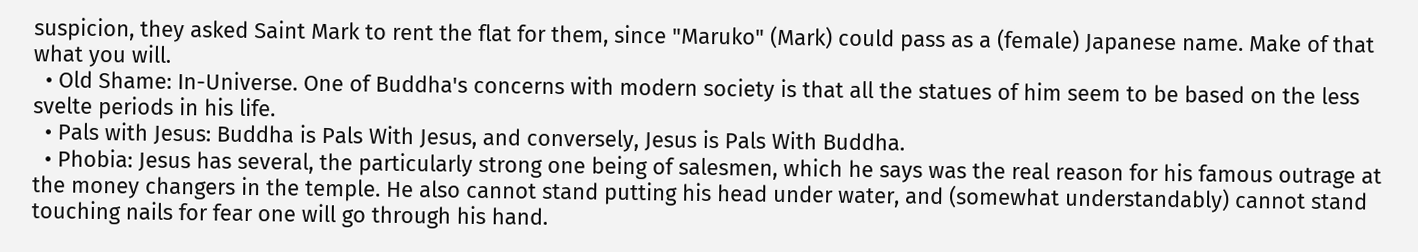suspicion, they asked Saint Mark to rent the flat for them, since "Maruko" (Mark) could pass as a (female) Japanese name. Make of that what you will.
  • Old Shame: In-Universe. One of Buddha's concerns with modern society is that all the statues of him seem to be based on the less svelte periods in his life.
  • Pals with Jesus: Buddha is Pals With Jesus, and conversely, Jesus is Pals With Buddha.
  • Phobia: Jesus has several, the particularly strong one being of salesmen, which he says was the real reason for his famous outrage at the money changers in the temple. He also cannot stand putting his head under water, and (somewhat understandably) cannot stand touching nails for fear one will go through his hand.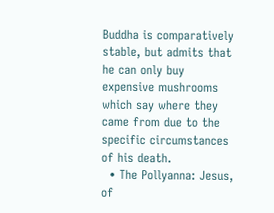Buddha is comparatively stable, but admits that he can only buy expensive mushrooms which say where they came from due to the specific circumstances of his death.
  • The Pollyanna: Jesus, of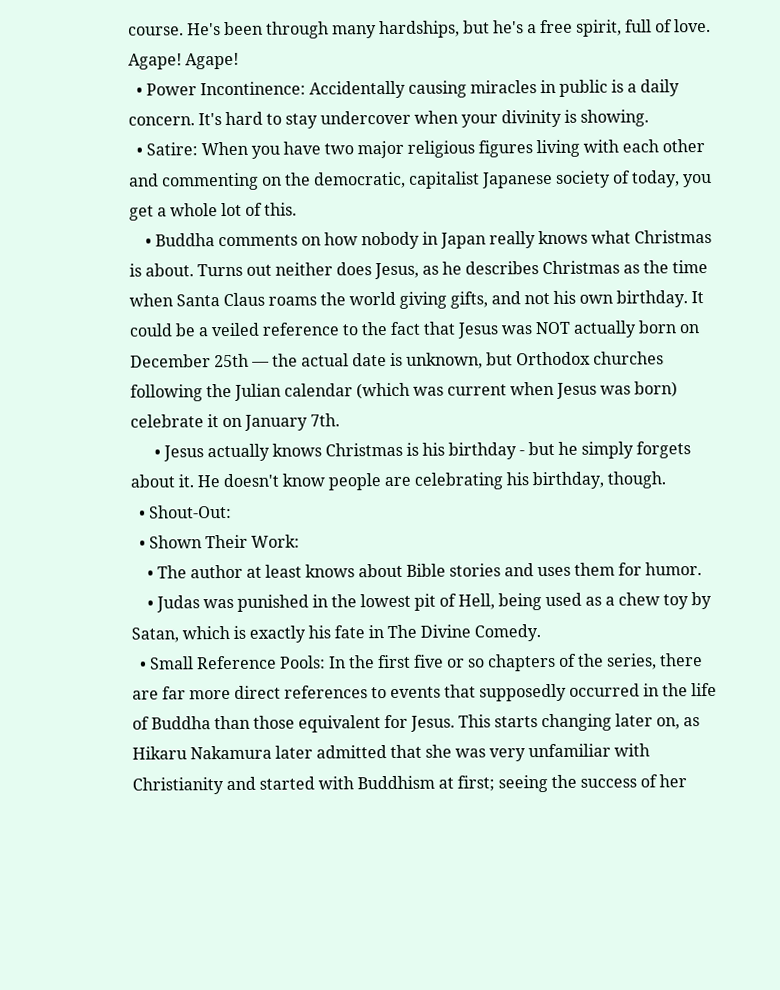course. He's been through many hardships, but he's a free spirit, full of love. Agape! Agape!
  • Power Incontinence: Accidentally causing miracles in public is a daily concern. It's hard to stay undercover when your divinity is showing.
  • Satire: When you have two major religious figures living with each other and commenting on the democratic, capitalist Japanese society of today, you get a whole lot of this.
    • Buddha comments on how nobody in Japan really knows what Christmas is about. Turns out neither does Jesus, as he describes Christmas as the time when Santa Claus roams the world giving gifts, and not his own birthday. It could be a veiled reference to the fact that Jesus was NOT actually born on December 25th — the actual date is unknown, but Orthodox churches following the Julian calendar (which was current when Jesus was born) celebrate it on January 7th.
      • Jesus actually knows Christmas is his birthday - but he simply forgets about it. He doesn't know people are celebrating his birthday, though.
  • Shout-Out:
  • Shown Their Work:
    • The author at least knows about Bible stories and uses them for humor.
    • Judas was punished in the lowest pit of Hell, being used as a chew toy by Satan, which is exactly his fate in The Divine Comedy.
  • Small Reference Pools: In the first five or so chapters of the series, there are far more direct references to events that supposedly occurred in the life of Buddha than those equivalent for Jesus. This starts changing later on, as Hikaru Nakamura later admitted that she was very unfamiliar with Christianity and started with Buddhism at first; seeing the success of her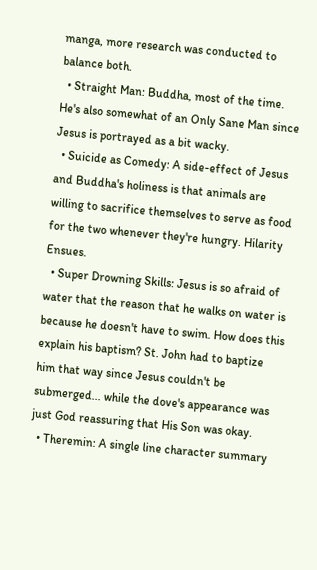manga, more research was conducted to balance both.
  • Straight Man: Buddha, most of the time. He's also somewhat of an Only Sane Man since Jesus is portrayed as a bit wacky.
  • Suicide as Comedy: A side-effect of Jesus and Buddha's holiness is that animals are willing to sacrifice themselves to serve as food for the two whenever they're hungry. Hilarity Ensues.
  • Super Drowning Skills: Jesus is so afraid of water that the reason that he walks on water is because he doesn't have to swim. How does this explain his baptism? St. John had to baptize him that way since Jesus couldn't be submerged... while the dove's appearance was just God reassuring that His Son was okay.
  • Theremin: A single line character summary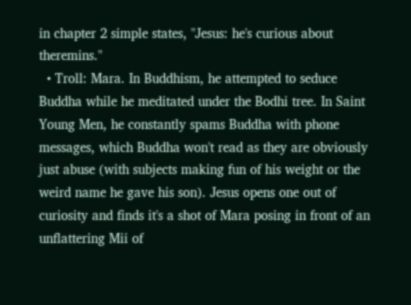in chapter 2 simple states, "Jesus: he's curious about theremins."
  • Troll: Mara. In Buddhism, he attempted to seduce Buddha while he meditated under the Bodhi tree. In Saint Young Men, he constantly spams Buddha with phone messages, which Buddha won't read as they are obviously just abuse (with subjects making fun of his weight or the weird name he gave his son). Jesus opens one out of curiosity and finds it's a shot of Mara posing in front of an unflattering Mii of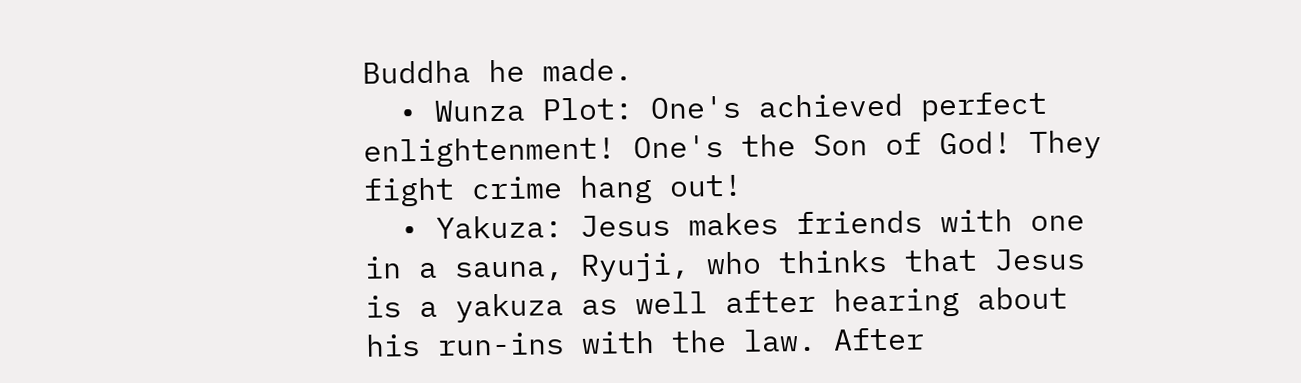Buddha he made.
  • Wunza Plot: One's achieved perfect enlightenment! One's the Son of God! They fight crime hang out!
  • Yakuza: Jesus makes friends with one in a sauna, Ryuji, who thinks that Jesus is a yakuza as well after hearing about his run-ins with the law. After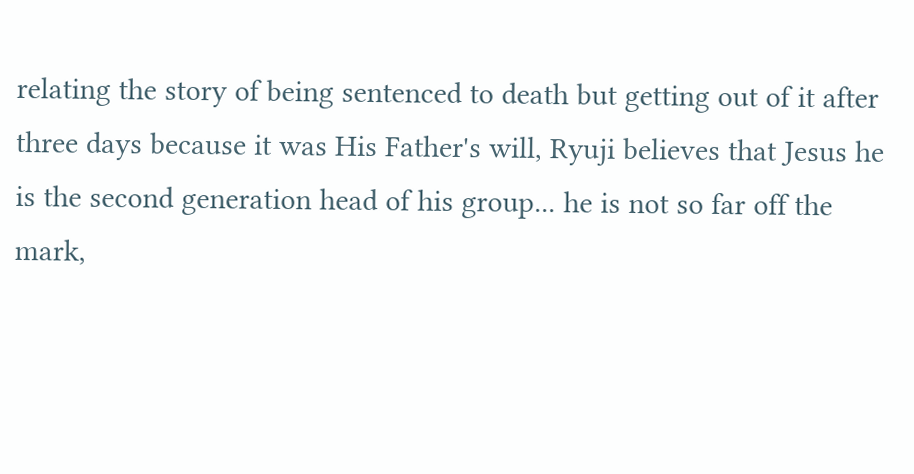relating the story of being sentenced to death but getting out of it after three days because it was His Father's will, Ryuji believes that Jesus he is the second generation head of his group... he is not so far off the mark,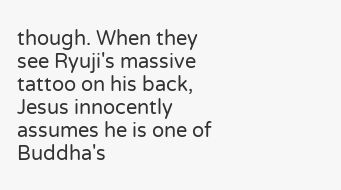though. When they see Ryuji's massive tattoo on his back, Jesus innocently assumes he is one of Buddha's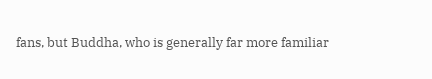fans, but Buddha, who is generally far more familiar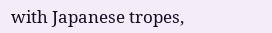with Japanese tropes,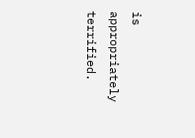is appropriately terrified.